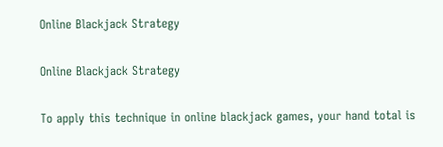Online Blackjack Strategy

Online Blackjack Strategy

To apply this technique in online blackjack games, your hand total is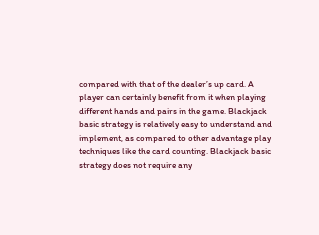compared with that of the dealer’s up card. A player can certainly benefit from it when playing different hands and pairs in the game. Blackjack basic strategy is relatively easy to understand and implement, as compared to other advantage play techniques like the card counting. Blackjack basic strategy does not require any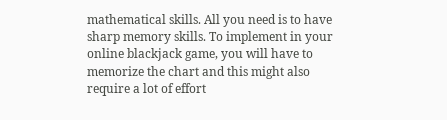mathematical skills. All you need is to have sharp memory skills. To implement in your online blackjack game, you will have to memorize the chart and this might also require a lot of effort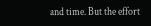and time. But the effort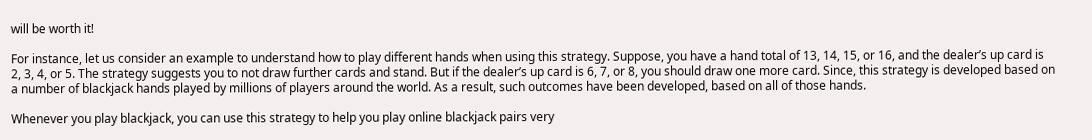will be worth it!

For instance, let us consider an example to understand how to play different hands when using this strategy. Suppose, you have a hand total of 13, 14, 15, or 16, and the dealer’s up card is 2, 3, 4, or 5. The strategy suggests you to not draw further cards and stand. But if the dealer’s up card is 6, 7, or 8, you should draw one more card. Since, this strategy is developed based on a number of blackjack hands played by millions of players around the world. As a result, such outcomes have been developed, based on all of those hands.

Whenever you play blackjack, you can use this strategy to help you play online blackjack pairs very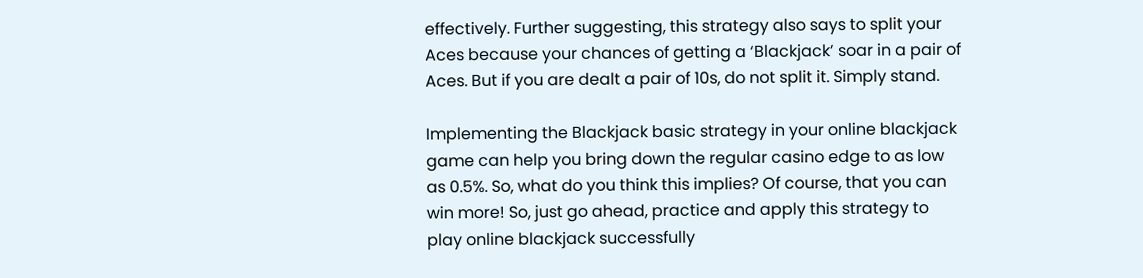effectively. Further suggesting, this strategy also says to split your Aces because your chances of getting a ‘Blackjack’ soar in a pair of Aces. But if you are dealt a pair of 10s, do not split it. Simply stand.

Implementing the Blackjack basic strategy in your online blackjack game can help you bring down the regular casino edge to as low as 0.5%. So, what do you think this implies? Of course, that you can win more! So, just go ahead, practice and apply this strategy to play online blackjack successfully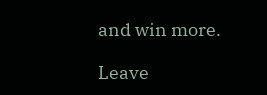and win more.

Leave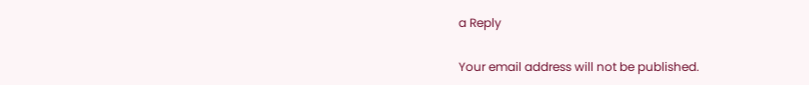a Reply

Your email address will not be published.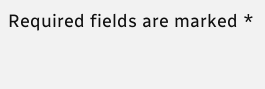Required fields are marked *